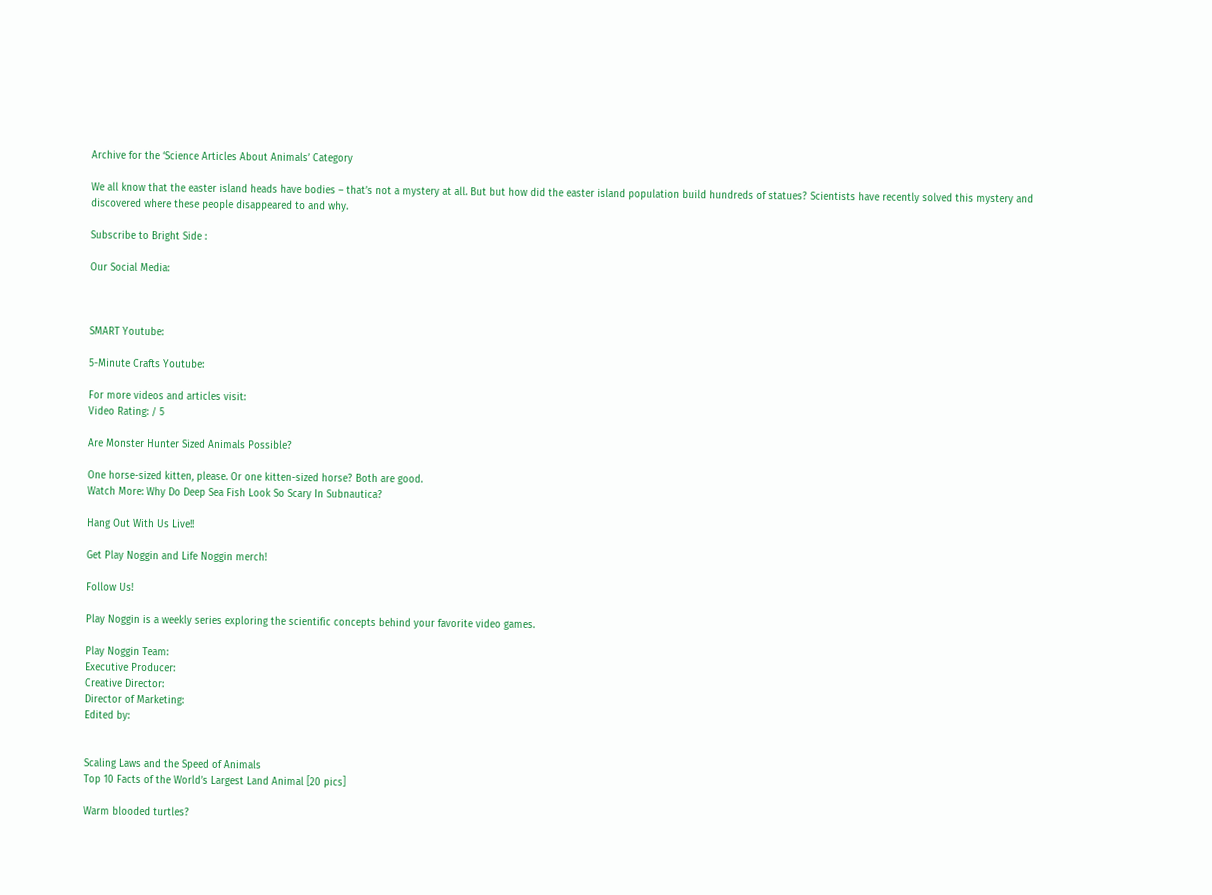Archive for the ‘Science Articles About Animals’ Category

We all know that the easter island heads have bodies – that’s not a mystery at all. But but how did the easter island population build hundreds of statues? Scientists have recently solved this mystery and discovered where these people disappeared to and why.

Subscribe to Bright Side :

Our Social Media:



SMART Youtube:

5-Minute Crafts Youtube:

For more videos and articles visit:
Video Rating: / 5

Are Monster Hunter Sized Animals Possible?

One horse-sized kitten, please. Or one kitten-sized horse? Both are good.
Watch More: Why Do Deep Sea Fish Look So Scary In Subnautica?

Hang Out With Us Live!!

Get Play Noggin and Life Noggin merch!

Follow Us!

Play Noggin is a weekly series exploring the scientific concepts behind your favorite video games.

Play Noggin Team:
Executive Producer:
Creative Director:
Director of Marketing:
Edited by:


Scaling Laws and the Speed of Animals
Top 10 Facts of the World’s Largest Land Animal [20 pics]

Warm blooded turtles?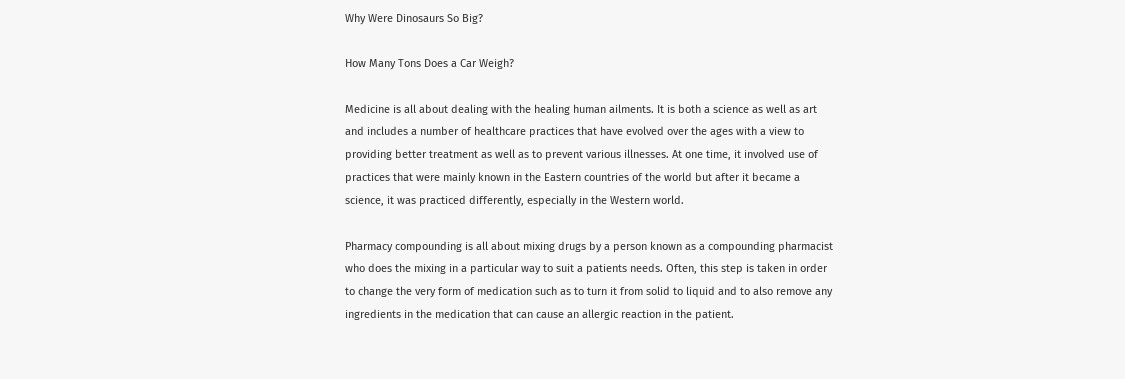Why Were Dinosaurs So Big?

How Many Tons Does a Car Weigh?

Medicine is all about dealing with the healing human ailments. It is both a science as well as art and includes a number of healthcare practices that have evolved over the ages with a view to providing better treatment as well as to prevent various illnesses. At one time, it involved use of practices that were mainly known in the Eastern countries of the world but after it became a science, it was practiced differently, especially in the Western world.

Pharmacy compounding is all about mixing drugs by a person known as a compounding pharmacist who does the mixing in a particular way to suit a patients needs. Often, this step is taken in order to change the very form of medication such as to turn it from solid to liquid and to also remove any ingredients in the medication that can cause an allergic reaction in the patient.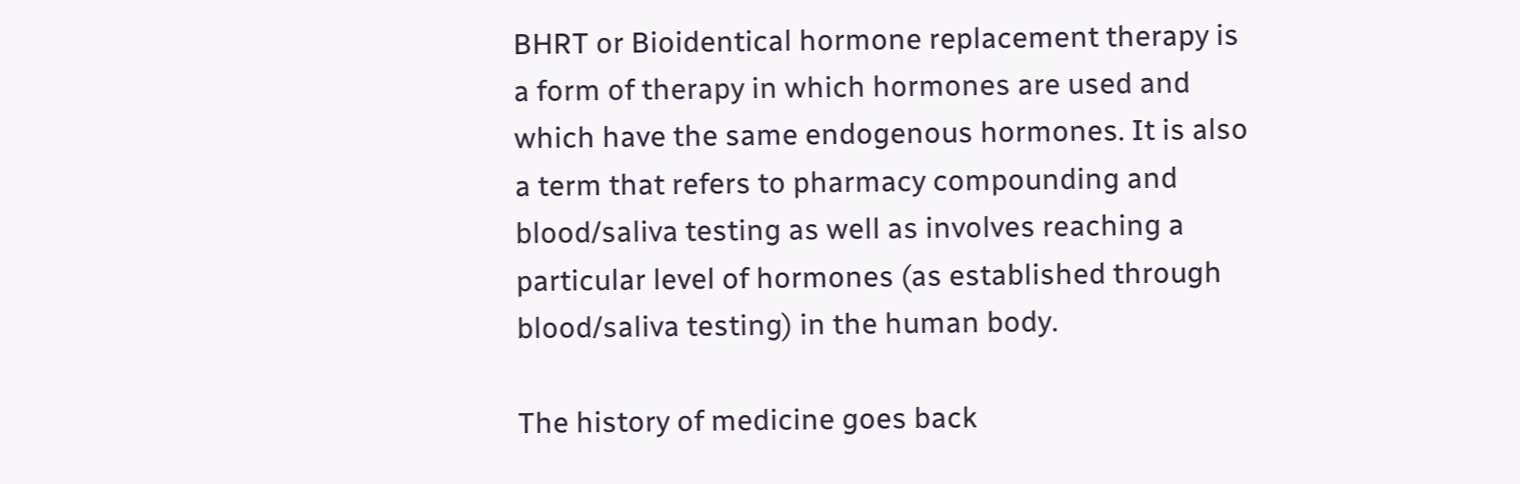BHRT or Bioidentical hormone replacement therapy is a form of therapy in which hormones are used and which have the same endogenous hormones. It is also a term that refers to pharmacy compounding and blood/saliva testing as well as involves reaching a particular level of hormones (as established through blood/saliva testing) in the human body.

The history of medicine goes back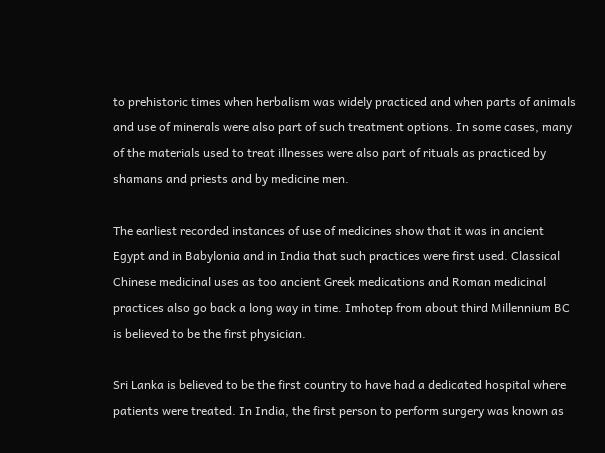to prehistoric times when herbalism was widely practiced and when parts of animals and use of minerals were also part of such treatment options. In some cases, many of the materials used to treat illnesses were also part of rituals as practiced by shamans and priests and by medicine men.

The earliest recorded instances of use of medicines show that it was in ancient Egypt and in Babylonia and in India that such practices were first used. Classical Chinese medicinal uses as too ancient Greek medications and Roman medicinal practices also go back a long way in time. Imhotep from about third Millennium BC is believed to be the first physician.

Sri Lanka is believed to be the first country to have had a dedicated hospital where patients were treated. In India, the first person to perform surgery was known as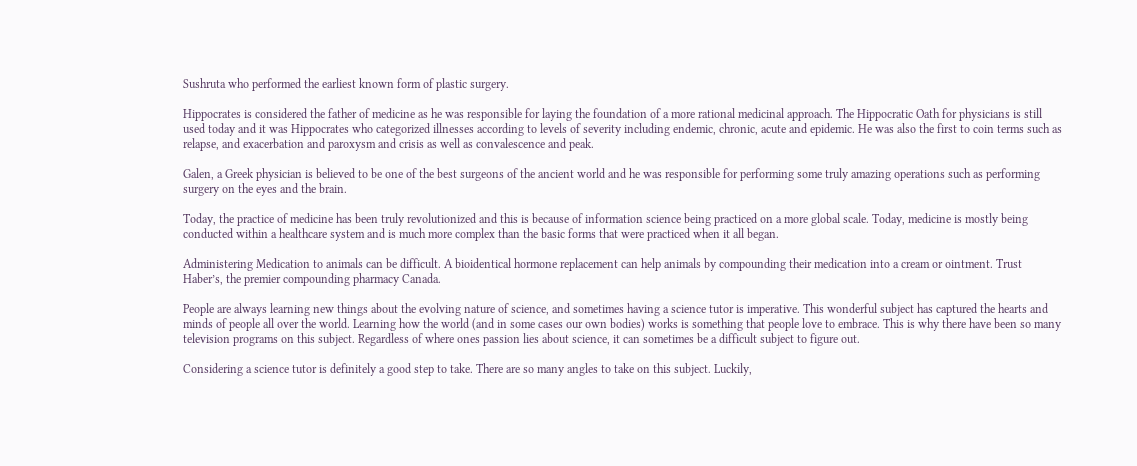Sushruta who performed the earliest known form of plastic surgery.

Hippocrates is considered the father of medicine as he was responsible for laying the foundation of a more rational medicinal approach. The Hippocratic Oath for physicians is still used today and it was Hippocrates who categorized illnesses according to levels of severity including endemic, chronic, acute and epidemic. He was also the first to coin terms such as relapse, and exacerbation and paroxysm and crisis as well as convalescence and peak.

Galen, a Greek physician is believed to be one of the best surgeons of the ancient world and he was responsible for performing some truly amazing operations such as performing surgery on the eyes and the brain.

Today, the practice of medicine has been truly revolutionized and this is because of information science being practiced on a more global scale. Today, medicine is mostly being conducted within a healthcare system and is much more complex than the basic forms that were practiced when it all began.

Administering Medication to animals can be difficult. A bioidentical hormone replacement can help animals by compounding their medication into a cream or ointment. Trust Haber’s, the premier compounding pharmacy Canada.

People are always learning new things about the evolving nature of science, and sometimes having a science tutor is imperative. This wonderful subject has captured the hearts and minds of people all over the world. Learning how the world (and in some cases our own bodies) works is something that people love to embrace. This is why there have been so many television programs on this subject. Regardless of where ones passion lies about science, it can sometimes be a difficult subject to figure out.

Considering a science tutor is definitely a good step to take. There are so many angles to take on this subject. Luckily,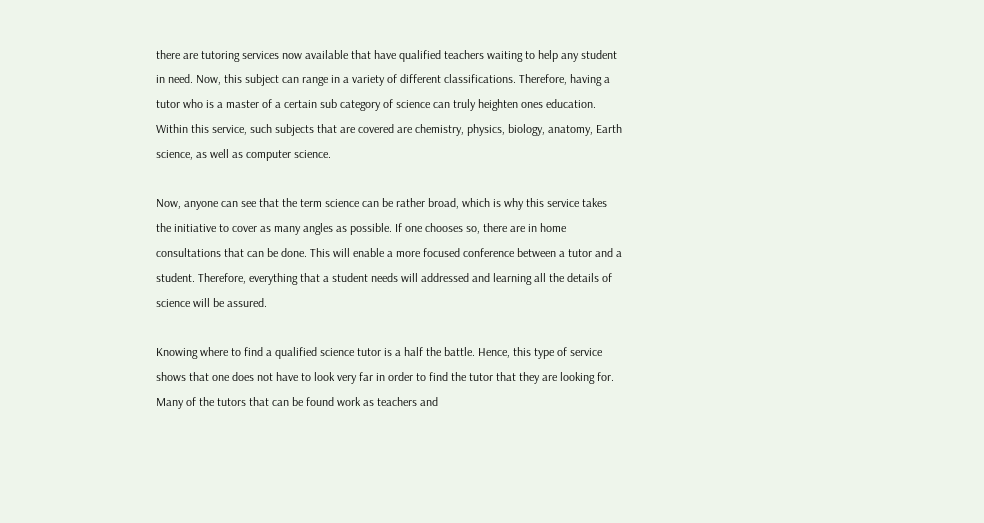there are tutoring services now available that have qualified teachers waiting to help any student in need. Now, this subject can range in a variety of different classifications. Therefore, having a tutor who is a master of a certain sub category of science can truly heighten ones education. Within this service, such subjects that are covered are chemistry, physics, biology, anatomy, Earth science, as well as computer science.

Now, anyone can see that the term science can be rather broad, which is why this service takes the initiative to cover as many angles as possible. If one chooses so, there are in home consultations that can be done. This will enable a more focused conference between a tutor and a student. Therefore, everything that a student needs will addressed and learning all the details of science will be assured.

Knowing where to find a qualified science tutor is a half the battle. Hence, this type of service shows that one does not have to look very far in order to find the tutor that they are looking for. Many of the tutors that can be found work as teachers and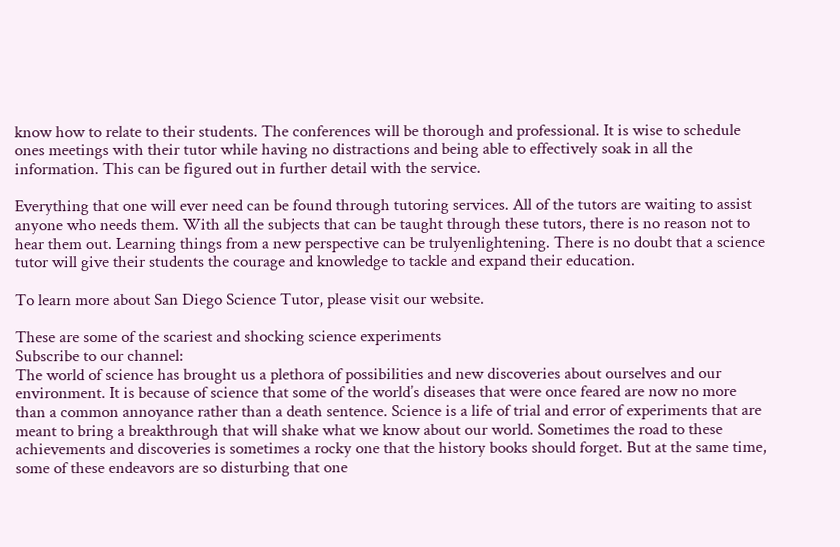know how to relate to their students. The conferences will be thorough and professional. It is wise to schedule ones meetings with their tutor while having no distractions and being able to effectively soak in all the information. This can be figured out in further detail with the service.

Everything that one will ever need can be found through tutoring services. All of the tutors are waiting to assist anyone who needs them. With all the subjects that can be taught through these tutors, there is no reason not to hear them out. Learning things from a new perspective can be trulyenlightening. There is no doubt that a science tutor will give their students the courage and knowledge to tackle and expand their education.

To learn more about San Diego Science Tutor, please visit our website.

These are some of the scariest and shocking science experiments
Subscribe to our channel:
The world of science has brought us a plethora of possibilities and new discoveries about ourselves and our environment. It is because of science that some of the world’s diseases that were once feared are now no more than a common annoyance rather than a death sentence. Science is a life of trial and error of experiments that are meant to bring a breakthrough that will shake what we know about our world. Sometimes the road to these achievements and discoveries is sometimes a rocky one that the history books should forget. But at the same time, some of these endeavors are so disturbing that one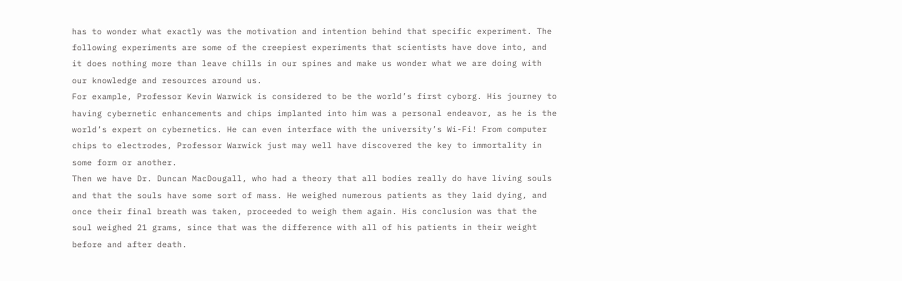has to wonder what exactly was the motivation and intention behind that specific experiment. The following experiments are some of the creepiest experiments that scientists have dove into, and it does nothing more than leave chills in our spines and make us wonder what we are doing with our knowledge and resources around us.
For example, Professor Kevin Warwick is considered to be the world’s first cyborg. His journey to having cybernetic enhancements and chips implanted into him was a personal endeavor, as he is the world’s expert on cybernetics. He can even interface with the university’s Wi-Fi! From computer chips to electrodes, Professor Warwick just may well have discovered the key to immortality in some form or another.
Then we have Dr. Duncan MacDougall, who had a theory that all bodies really do have living souls and that the souls have some sort of mass. He weighed numerous patients as they laid dying, and once their final breath was taken, proceeded to weigh them again. His conclusion was that the soul weighed 21 grams, since that was the difference with all of his patients in their weight before and after death.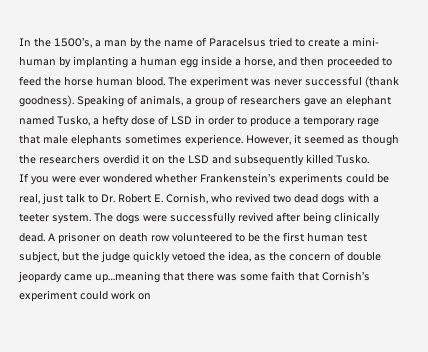In the 1500’s, a man by the name of Paracelsus tried to create a mini-human by implanting a human egg inside a horse, and then proceeded to feed the horse human blood. The experiment was never successful (thank goodness). Speaking of animals, a group of researchers gave an elephant named Tusko, a hefty dose of LSD in order to produce a temporary rage that male elephants sometimes experience. However, it seemed as though the researchers overdid it on the LSD and subsequently killed Tusko.
If you were ever wondered whether Frankenstein’s experiments could be real, just talk to Dr. Robert E. Cornish, who revived two dead dogs with a teeter system. The dogs were successfully revived after being clinically dead. A prisoner on death row volunteered to be the first human test subject, but the judge quickly vetoed the idea, as the concern of double jeopardy came up…meaning that there was some faith that Cornish’s experiment could work on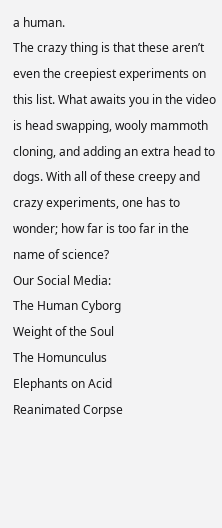a human.
The crazy thing is that these aren’t even the creepiest experiments on this list. What awaits you in the video is head swapping, wooly mammoth cloning, and adding an extra head to dogs. With all of these creepy and crazy experiments, one has to wonder; how far is too far in the name of science?
Our Social Media:
The Human Cyborg
Weight of the Soul
The Homunculus
Elephants on Acid
Reanimated Corpse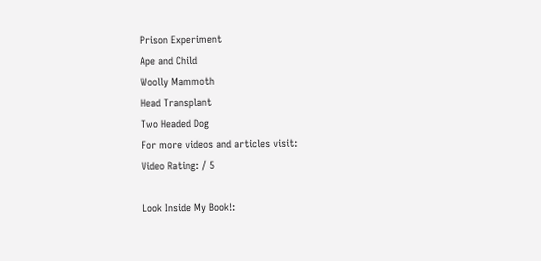Prison Experiment
Ape and Child
Woolly Mammoth
Head Transplant
Two Headed Dog
For more videos and articles visit:
Video Rating: / 5

Look Inside My Book!: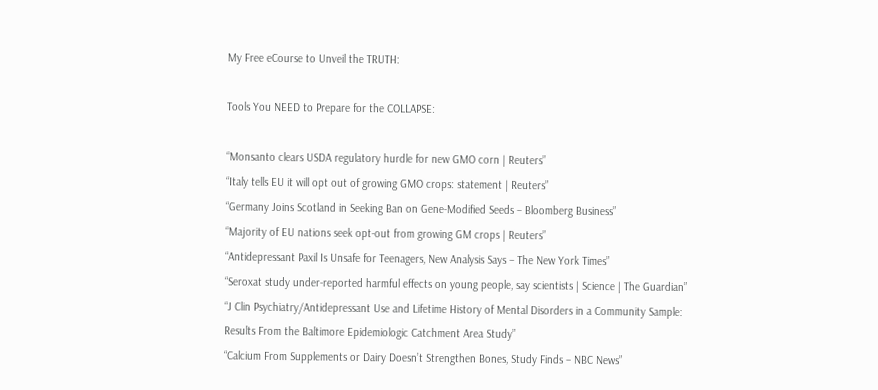My Free eCourse to Unveil the TRUTH:

Tools You NEED to Prepare for the COLLAPSE:

“Monsanto clears USDA regulatory hurdle for new GMO corn | Reuters”
“Italy tells EU it will opt out of growing GMO crops: statement | Reuters”
“Germany Joins Scotland in Seeking Ban on Gene-Modified Seeds – Bloomberg Business”
“Majority of EU nations seek opt-out from growing GM crops | Reuters”
“Antidepressant Paxil Is Unsafe for Teenagers, New Analysis Says – The New York Times”
“Seroxat study under-reported harmful effects on young people, say scientists | Science | The Guardian”
“J Clin Psychiatry/Antidepressant Use and Lifetime History of Mental Disorders in a Community Sample: Results From the Baltimore Epidemiologic Catchment Area Study”
“Calcium From Supplements or Dairy Doesn’t Strengthen Bones, Study Finds – NBC News”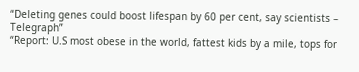“Deleting genes could boost lifespan by 60 per cent, say scientists – Telegraph”
“Report: U.S most obese in the world, fattest kids by a mile, tops for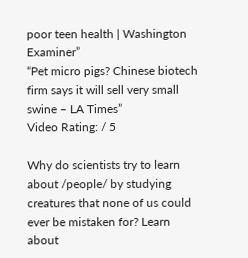poor teen health | Washington Examiner”
“Pet micro pigs? Chinese biotech firm says it will sell very small swine – LA Times”
Video Rating: / 5

Why do scientists try to learn about /people/ by studying creatures that none of us could ever be mistaken for? Learn about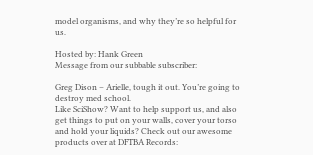model organisms, and why they’re so helpful for us.

Hosted by: Hank Green
Message from our subbable subscriber:

Greg Dison – Arielle, tough it out. You’re going to destroy med school.
Like SciShow? Want to help support us, and also get things to put on your walls, cover your torso and hold your liquids? Check out our awesome products over at DFTBA Records: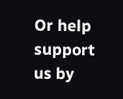Or help support us by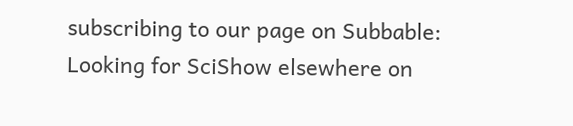subscribing to our page on Subbable:
Looking for SciShow elsewhere on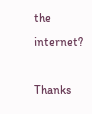the internet?

Thanks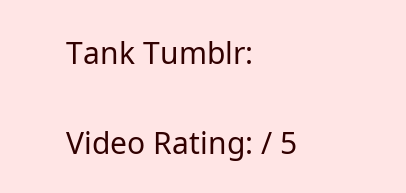Tank Tumblr:

Video Rating: / 5